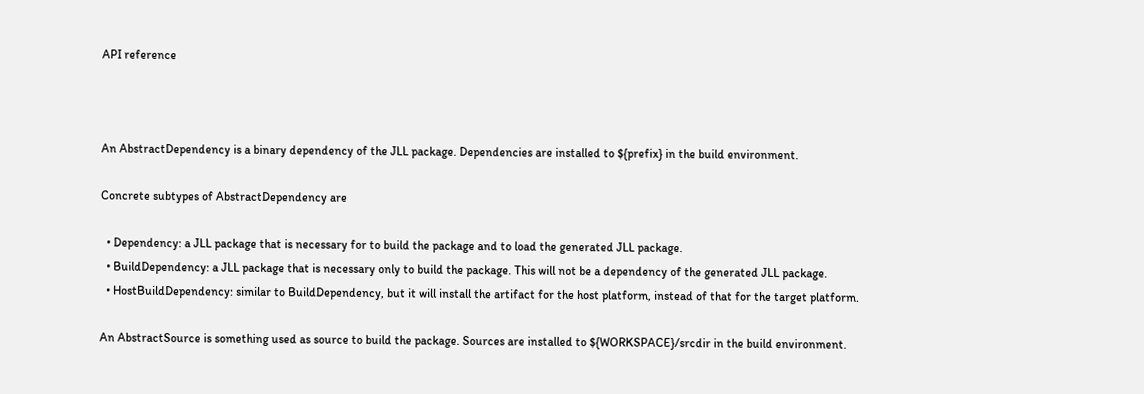API reference



An AbstractDependency is a binary dependency of the JLL package. Dependencies are installed to ${prefix} in the build environment.

Concrete subtypes of AbstractDependency are

  • Dependency: a JLL package that is necessary for to build the package and to load the generated JLL package.
  • BuildDependency: a JLL package that is necessary only to build the package. This will not be a dependency of the generated JLL package.
  • HostBuildDependency: similar to BuildDependency, but it will install the artifact for the host platform, instead of that for the target platform.

An AbstractSource is something used as source to build the package. Sources are installed to ${WORKSPACE}/srcdir in the build environment.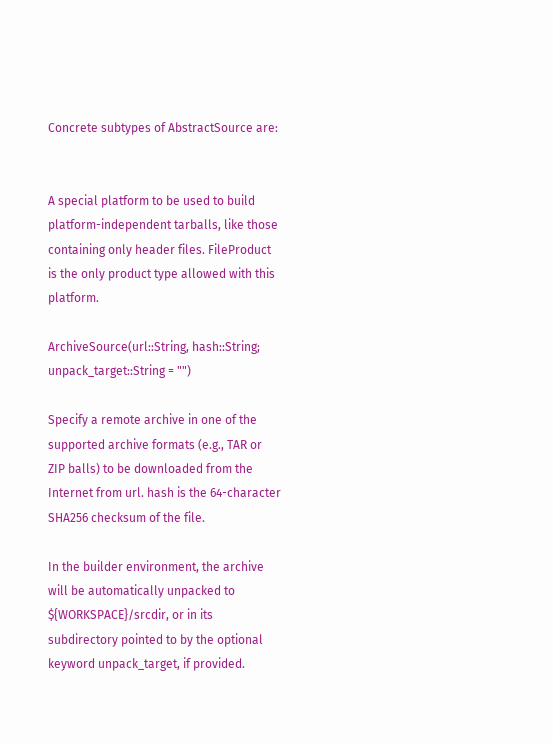Concrete subtypes of AbstractSource are:


A special platform to be used to build platform-independent tarballs, like those containing only header files. FileProduct is the only product type allowed with this platform.

ArchiveSource(url::String, hash::String; unpack_target::String = "")

Specify a remote archive in one of the supported archive formats (e.g., TAR or ZIP balls) to be downloaded from the Internet from url. hash is the 64-character SHA256 checksum of the file.

In the builder environment, the archive will be automatically unpacked to ${WORKSPACE}/srcdir, or in its subdirectory pointed to by the optional keyword unpack_target, if provided.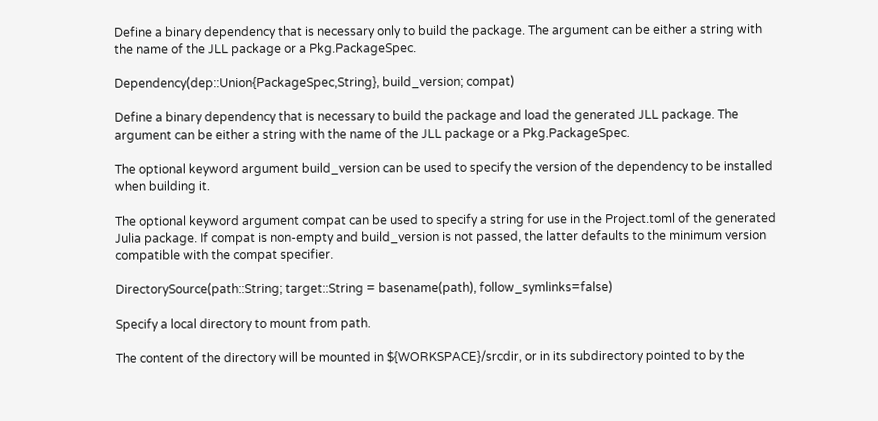Define a binary dependency that is necessary only to build the package. The argument can be either a string with the name of the JLL package or a Pkg.PackageSpec.

Dependency(dep::Union{PackageSpec,String}, build_version; compat)

Define a binary dependency that is necessary to build the package and load the generated JLL package. The argument can be either a string with the name of the JLL package or a Pkg.PackageSpec.

The optional keyword argument build_version can be used to specify the version of the dependency to be installed when building it.

The optional keyword argument compat can be used to specify a string for use in the Project.toml of the generated Julia package. If compat is non-empty and build_version is not passed, the latter defaults to the minimum version compatible with the compat specifier.

DirectorySource(path::String; target::String = basename(path), follow_symlinks=false)

Specify a local directory to mount from path.

The content of the directory will be mounted in ${WORKSPACE}/srcdir, or in its subdirectory pointed to by the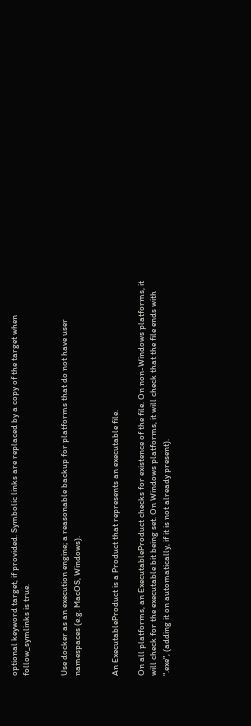optional keyword target, if provided. Symbolic links are replaced by a copy of the target when follow_symlinks is true.


Use docker as an execution engine; a reasonable backup for platforms that do not have user namespaces (e.g. MacOS, Windows).


An ExecutableProduct is a Product that represents an executable file.

On all platforms, an ExecutableProduct checks for existence of the file. On non-Windows platforms, it will check for the executable bit being set. On Windows platforms, it will check that the file ends with ".exe", (adding it on automatically, if it is not already present).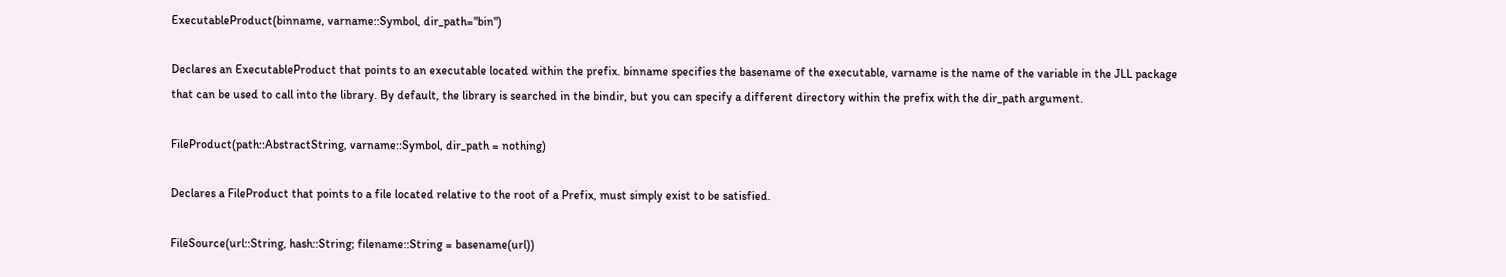ExecutableProduct(binname, varname::Symbol, dir_path="bin")

Declares an ExecutableProduct that points to an executable located within the prefix. binname specifies the basename of the executable, varname is the name of the variable in the JLL package that can be used to call into the library. By default, the library is searched in the bindir, but you can specify a different directory within the prefix with the dir_path argument.

FileProduct(path::AbstractString, varname::Symbol, dir_path = nothing)

Declares a FileProduct that points to a file located relative to the root of a Prefix, must simply exist to be satisfied.

FileSource(url::String, hash::String; filename::String = basename(url))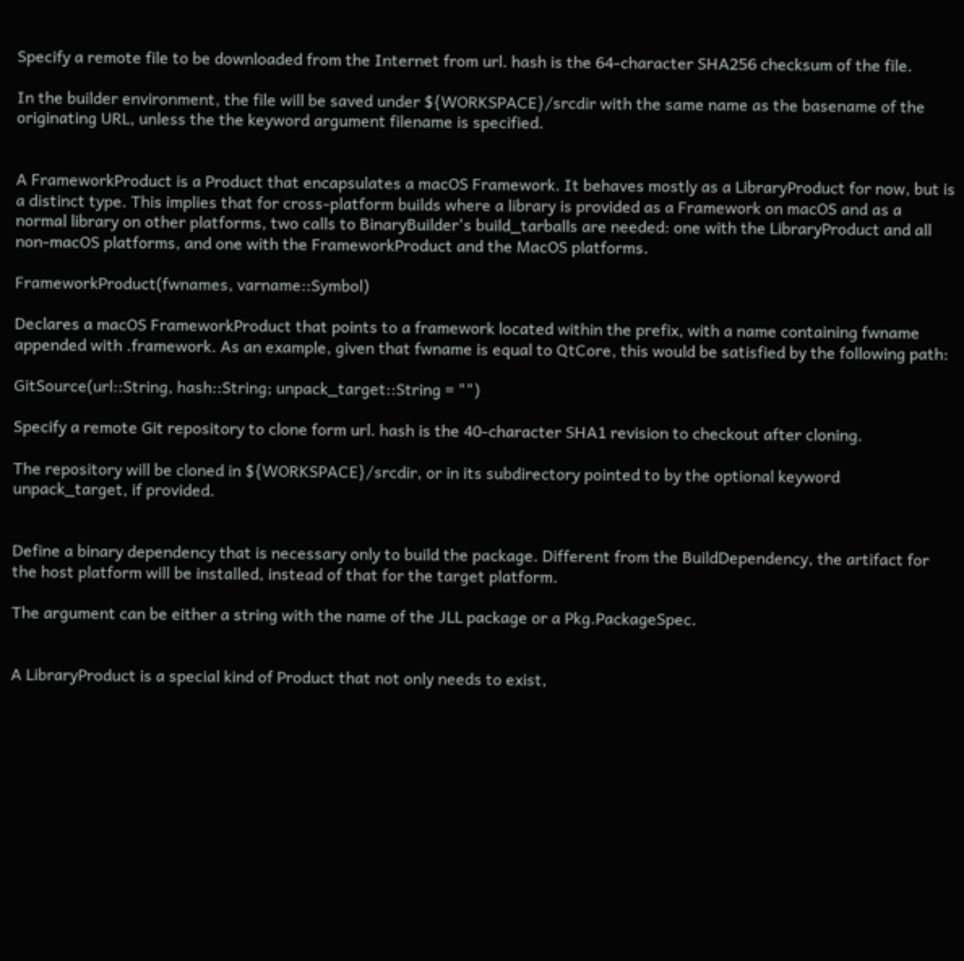Specify a remote file to be downloaded from the Internet from url. hash is the 64-character SHA256 checksum of the file.

In the builder environment, the file will be saved under ${WORKSPACE}/srcdir with the same name as the basename of the originating URL, unless the the keyword argument filename is specified.


A FrameworkProduct is a Product that encapsulates a macOS Framework. It behaves mostly as a LibraryProduct for now, but is a distinct type. This implies that for cross-platform builds where a library is provided as a Framework on macOS and as a normal library on other platforms, two calls to BinaryBuilder's build_tarballs are needed: one with the LibraryProduct and all non-macOS platforms, and one with the FrameworkProduct and the MacOS platforms.

FrameworkProduct(fwnames, varname::Symbol)

Declares a macOS FrameworkProduct that points to a framework located within the prefix, with a name containing fwname appended with .framework. As an example, given that fwname is equal to QtCore, this would be satisfied by the following path:

GitSource(url::String, hash::String; unpack_target::String = "")

Specify a remote Git repository to clone form url. hash is the 40-character SHA1 revision to checkout after cloning.

The repository will be cloned in ${WORKSPACE}/srcdir, or in its subdirectory pointed to by the optional keyword unpack_target, if provided.


Define a binary dependency that is necessary only to build the package. Different from the BuildDependency, the artifact for the host platform will be installed, instead of that for the target platform.

The argument can be either a string with the name of the JLL package or a Pkg.PackageSpec.


A LibraryProduct is a special kind of Product that not only needs to exist,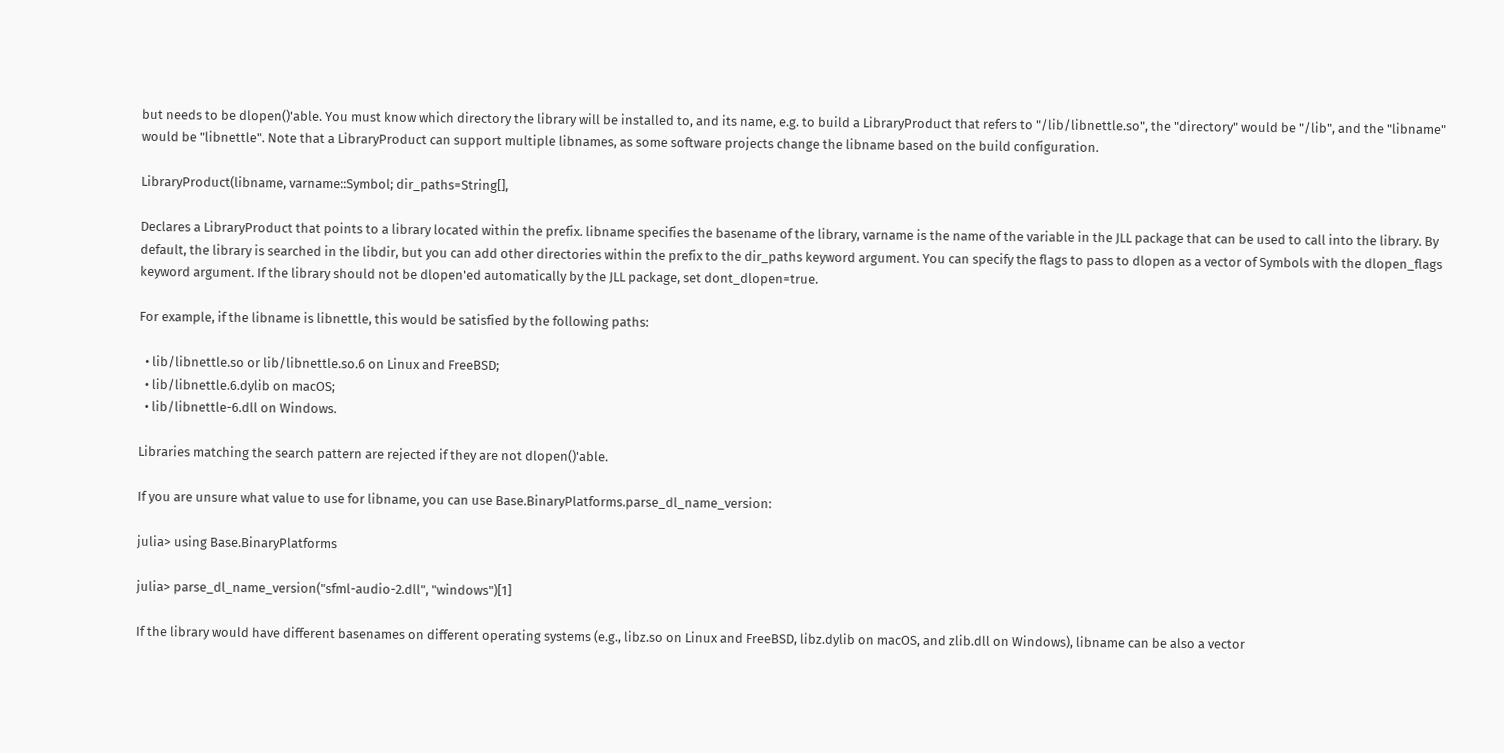but needs to be dlopen()'able. You must know which directory the library will be installed to, and its name, e.g. to build a LibraryProduct that refers to "/lib/libnettle.so", the "directory" would be "/lib", and the "libname" would be "libnettle". Note that a LibraryProduct can support multiple libnames, as some software projects change the libname based on the build configuration.

LibraryProduct(libname, varname::Symbol; dir_paths=String[],

Declares a LibraryProduct that points to a library located within the prefix. libname specifies the basename of the library, varname is the name of the variable in the JLL package that can be used to call into the library. By default, the library is searched in the libdir, but you can add other directories within the prefix to the dir_paths keyword argument. You can specify the flags to pass to dlopen as a vector of Symbols with the dlopen_flags keyword argument. If the library should not be dlopen'ed automatically by the JLL package, set dont_dlopen=true.

For example, if the libname is libnettle, this would be satisfied by the following paths:

  • lib/libnettle.so or lib/libnettle.so.6 on Linux and FreeBSD;
  • lib/libnettle.6.dylib on macOS;
  • lib/libnettle-6.dll on Windows.

Libraries matching the search pattern are rejected if they are not dlopen()'able.

If you are unsure what value to use for libname, you can use Base.BinaryPlatforms.parse_dl_name_version:

julia> using Base.BinaryPlatforms

julia> parse_dl_name_version("sfml-audio-2.dll", "windows")[1]

If the library would have different basenames on different operating systems (e.g., libz.so on Linux and FreeBSD, libz.dylib on macOS, and zlib.dll on Windows), libname can be also a vector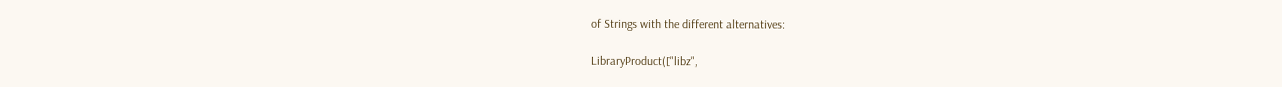of Strings with the different alternatives:

LibraryProduct(["libz",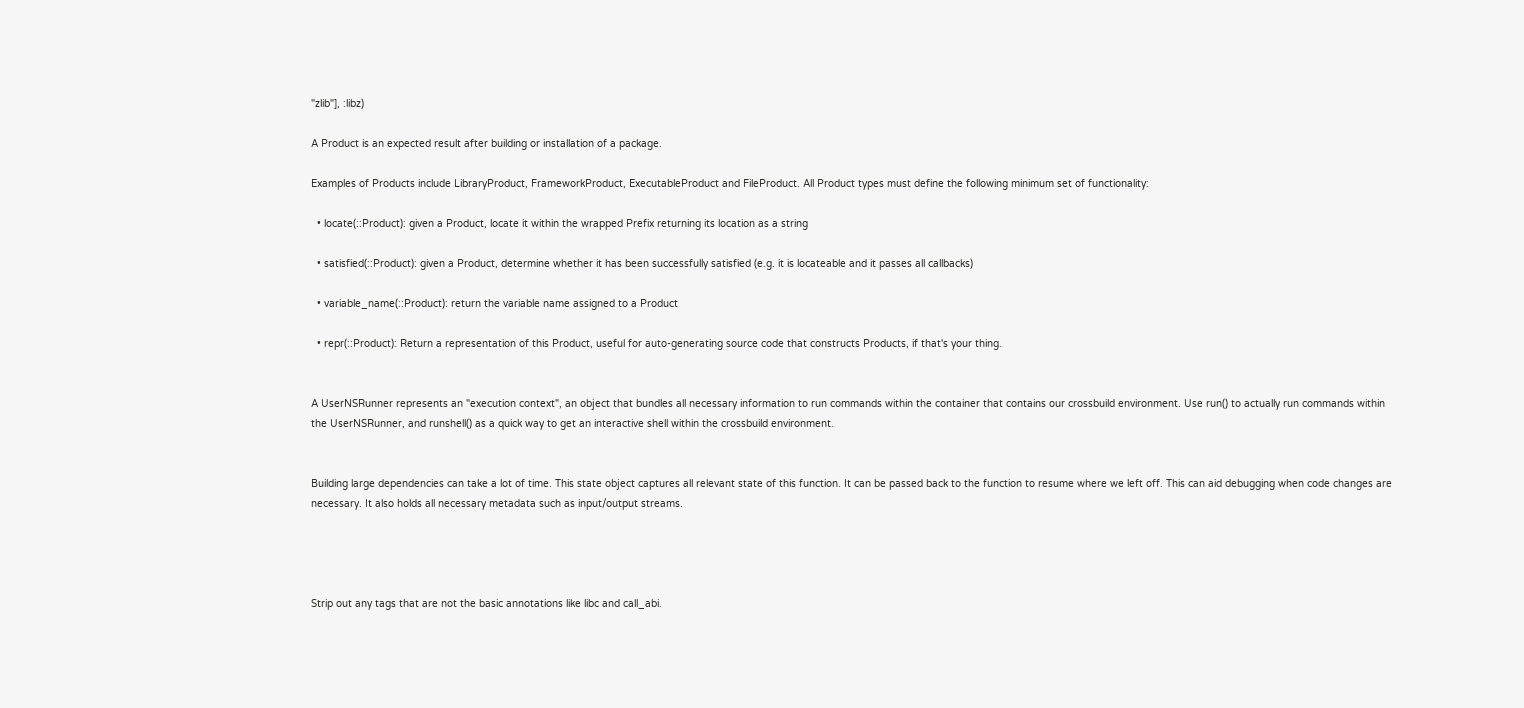"zlib"], :libz)

A Product is an expected result after building or installation of a package.

Examples of Products include LibraryProduct, FrameworkProduct, ExecutableProduct and FileProduct. All Product types must define the following minimum set of functionality:

  • locate(::Product): given a Product, locate it within the wrapped Prefix returning its location as a string

  • satisfied(::Product): given a Product, determine whether it has been successfully satisfied (e.g. it is locateable and it passes all callbacks)

  • variable_name(::Product): return the variable name assigned to a Product

  • repr(::Product): Return a representation of this Product, useful for auto-generating source code that constructs Products, if that's your thing.


A UserNSRunner represents an "execution context", an object that bundles all necessary information to run commands within the container that contains our crossbuild environment. Use run() to actually run commands within the UserNSRunner, and runshell() as a quick way to get an interactive shell within the crossbuild environment.


Building large dependencies can take a lot of time. This state object captures all relevant state of this function. It can be passed back to the function to resume where we left off. This can aid debugging when code changes are necessary. It also holds all necessary metadata such as input/output streams.




Strip out any tags that are not the basic annotations like libc and call_abi.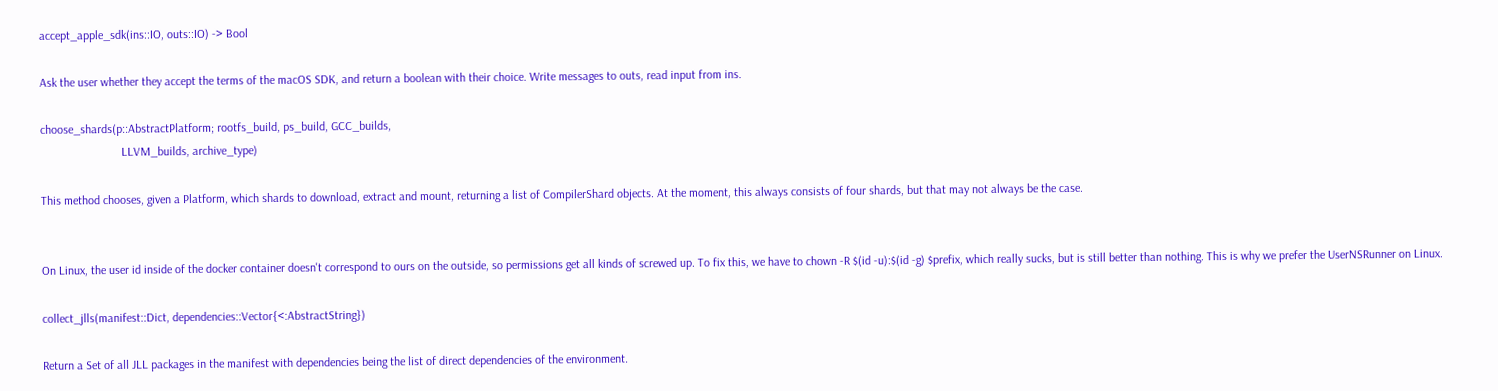accept_apple_sdk(ins::IO, outs::IO) -> Bool

Ask the user whether they accept the terms of the macOS SDK, and return a boolean with their choice. Write messages to outs, read input from ins.

choose_shards(p::AbstractPlatform; rootfs_build, ps_build, GCC_builds,
                           LLVM_builds, archive_type)

This method chooses, given a Platform, which shards to download, extract and mount, returning a list of CompilerShard objects. At the moment, this always consists of four shards, but that may not always be the case.


On Linux, the user id inside of the docker container doesn't correspond to ours on the outside, so permissions get all kinds of screwed up. To fix this, we have to chown -R $(id -u):$(id -g) $prefix, which really sucks, but is still better than nothing. This is why we prefer the UserNSRunner on Linux.

collect_jlls(manifest::Dict, dependencies::Vector{<:AbstractString})

Return a Set of all JLL packages in the manifest with dependencies being the list of direct dependencies of the environment.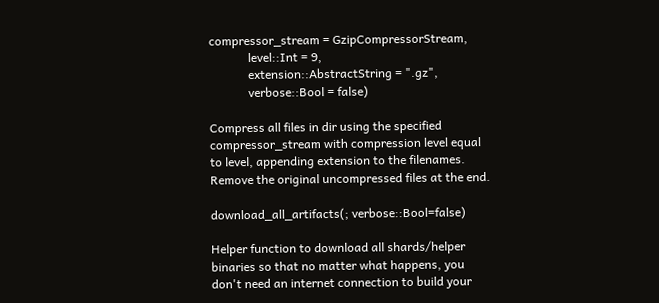compressor_stream = GzipCompressorStream,
             level::Int = 9,
             extension::AbstractString = ".gz",
             verbose::Bool = false)

Compress all files in dir using the specified compressor_stream with compression level equal to level, appending extension to the filenames. Remove the original uncompressed files at the end.

download_all_artifacts(; verbose::Bool=false)

Helper function to download all shards/helper binaries so that no matter what happens, you don't need an internet connection to build your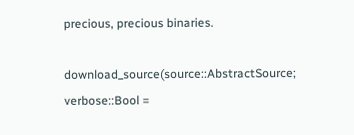precious, precious binaries.

download_source(source::AbstractSource; verbose::Bool =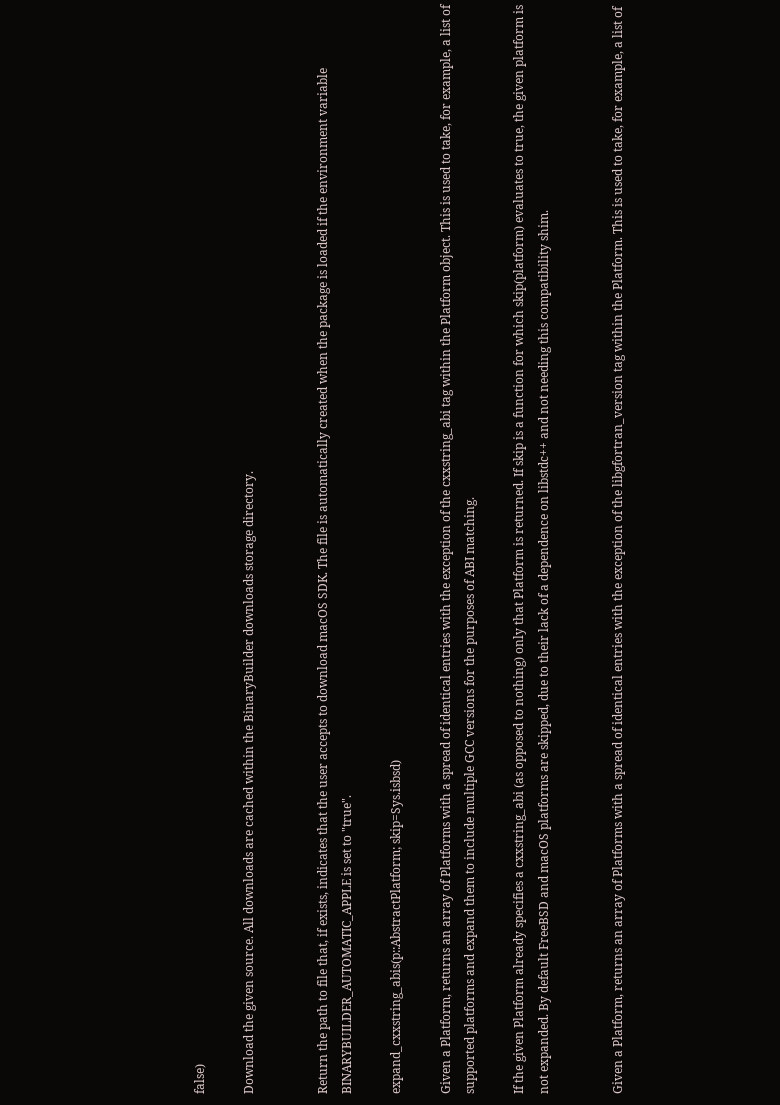false)

Download the given source. All downloads are cached within the BinaryBuilder downloads storage directory.


Return the path to file that, if exists, indicates that the user accepts to download macOS SDK. The file is automatically created when the package is loaded if the environment variable BINARYBUILDER_AUTOMATIC_APPLE is set to "true".

expand_cxxstring_abis(p::AbstractPlatform; skip=Sys.isbsd)

Given a Platform, returns an array of Platforms with a spread of identical entries with the exception of the cxxstring_abi tag within the Platform object. This is used to take, for example, a list of supported platforms and expand them to include multiple GCC versions for the purposes of ABI matching.

If the given Platform already specifies a cxxstring_abi (as opposed to nothing) only that Platform is returned. If skip is a function for which skip(platform) evaluates to true, the given platform is not expanded. By default FreeBSD and macOS platforms are skipped, due to their lack of a dependence on libstdc++ and not needing this compatibility shim.


Given a Platform, returns an array of Platforms with a spread of identical entries with the exception of the libgfortran_version tag within the Platform. This is used to take, for example, a list of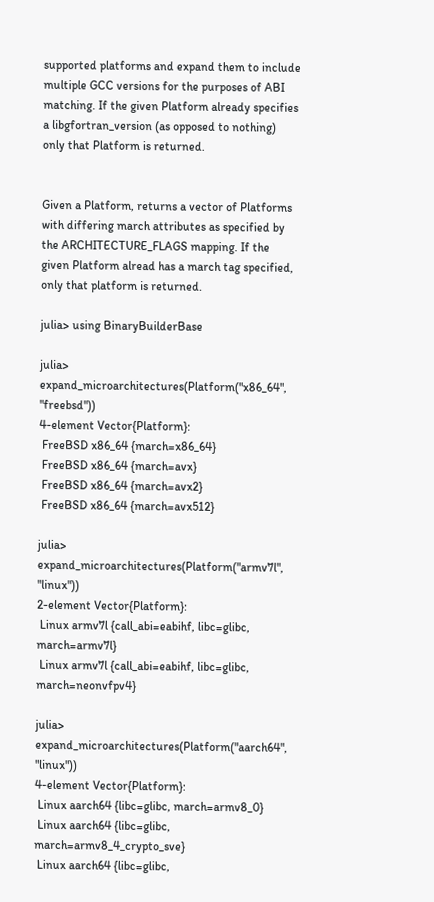supported platforms and expand them to include multiple GCC versions for the purposes of ABI matching. If the given Platform already specifies a libgfortran_version (as opposed to nothing) only that Platform is returned.


Given a Platform, returns a vector of Platforms with differing march attributes as specified by the ARCHITECTURE_FLAGS mapping. If the given Platform alread has a march tag specified, only that platform is returned.

julia> using BinaryBuilderBase

julia> expand_microarchitectures(Platform("x86_64", "freebsd"))
4-element Vector{Platform}:
 FreeBSD x86_64 {march=x86_64}
 FreeBSD x86_64 {march=avx}
 FreeBSD x86_64 {march=avx2}
 FreeBSD x86_64 {march=avx512}

julia> expand_microarchitectures(Platform("armv7l", "linux"))
2-element Vector{Platform}:
 Linux armv7l {call_abi=eabihf, libc=glibc, march=armv7l}
 Linux armv7l {call_abi=eabihf, libc=glibc, march=neonvfpv4}

julia> expand_microarchitectures(Platform("aarch64", "linux"))
4-element Vector{Platform}:
 Linux aarch64 {libc=glibc, march=armv8_0}
 Linux aarch64 {libc=glibc, march=armv8_4_crypto_sve}
 Linux aarch64 {libc=glibc,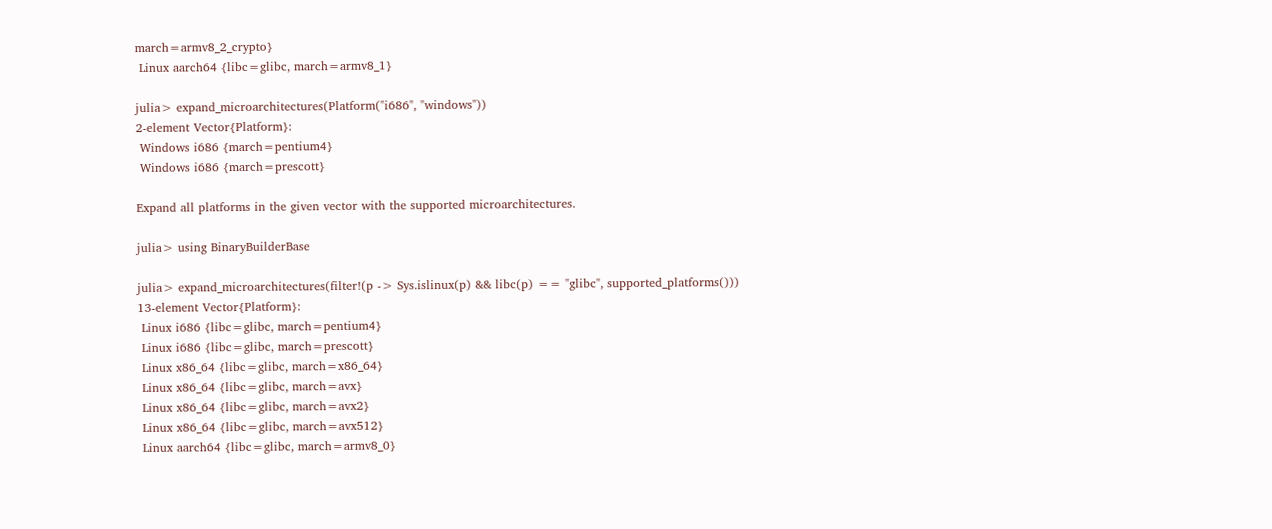march=armv8_2_crypto}
 Linux aarch64 {libc=glibc, march=armv8_1}

julia> expand_microarchitectures(Platform("i686", "windows"))
2-element Vector{Platform}:
 Windows i686 {march=pentium4}
 Windows i686 {march=prescott}

Expand all platforms in the given vector with the supported microarchitectures.

julia> using BinaryBuilderBase

julia> expand_microarchitectures(filter!(p -> Sys.islinux(p) && libc(p) == "glibc", supported_platforms()))
13-element Vector{Platform}:
 Linux i686 {libc=glibc, march=pentium4}
 Linux i686 {libc=glibc, march=prescott}
 Linux x86_64 {libc=glibc, march=x86_64}
 Linux x86_64 {libc=glibc, march=avx}
 Linux x86_64 {libc=glibc, march=avx2}
 Linux x86_64 {libc=glibc, march=avx512}
 Linux aarch64 {libc=glibc, march=armv8_0}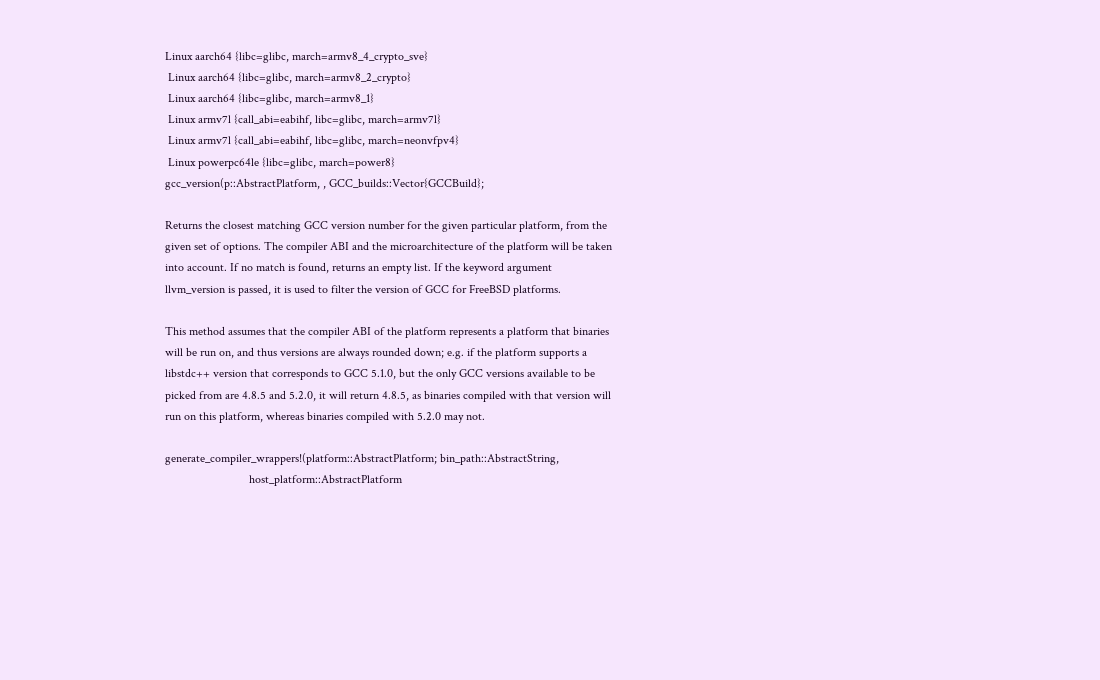Linux aarch64 {libc=glibc, march=armv8_4_crypto_sve}
 Linux aarch64 {libc=glibc, march=armv8_2_crypto}
 Linux aarch64 {libc=glibc, march=armv8_1}
 Linux armv7l {call_abi=eabihf, libc=glibc, march=armv7l}
 Linux armv7l {call_abi=eabihf, libc=glibc, march=neonvfpv4}
 Linux powerpc64le {libc=glibc, march=power8}
gcc_version(p::AbstractPlatform, , GCC_builds::Vector{GCCBuild};

Returns the closest matching GCC version number for the given particular platform, from the given set of options. The compiler ABI and the microarchitecture of the platform will be taken into account. If no match is found, returns an empty list. If the keyword argument llvm_version is passed, it is used to filter the version of GCC for FreeBSD platforms.

This method assumes that the compiler ABI of the platform represents a platform that binaries will be run on, and thus versions are always rounded down; e.g. if the platform supports a libstdc++ version that corresponds to GCC 5.1.0, but the only GCC versions available to be picked from are 4.8.5 and 5.2.0, it will return 4.8.5, as binaries compiled with that version will run on this platform, whereas binaries compiled with 5.2.0 may not.

generate_compiler_wrappers!(platform::AbstractPlatform; bin_path::AbstractString,
                            host_platform::AbstractPlatform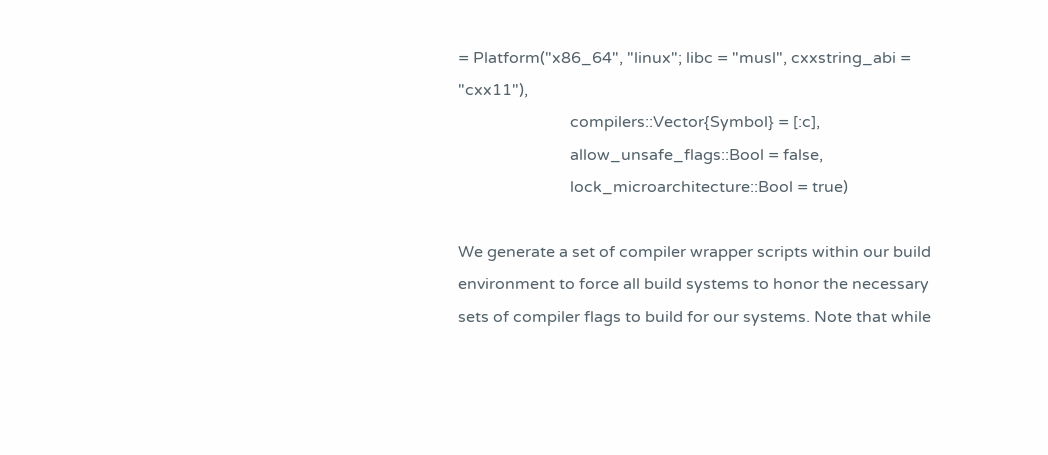= Platform("x86_64", "linux"; libc = "musl", cxxstring_abi = "cxx11"),
                            compilers::Vector{Symbol} = [:c],
                            allow_unsafe_flags::Bool = false,
                            lock_microarchitecture::Bool = true)

We generate a set of compiler wrapper scripts within our build environment to force all build systems to honor the necessary sets of compiler flags to build for our systems. Note that while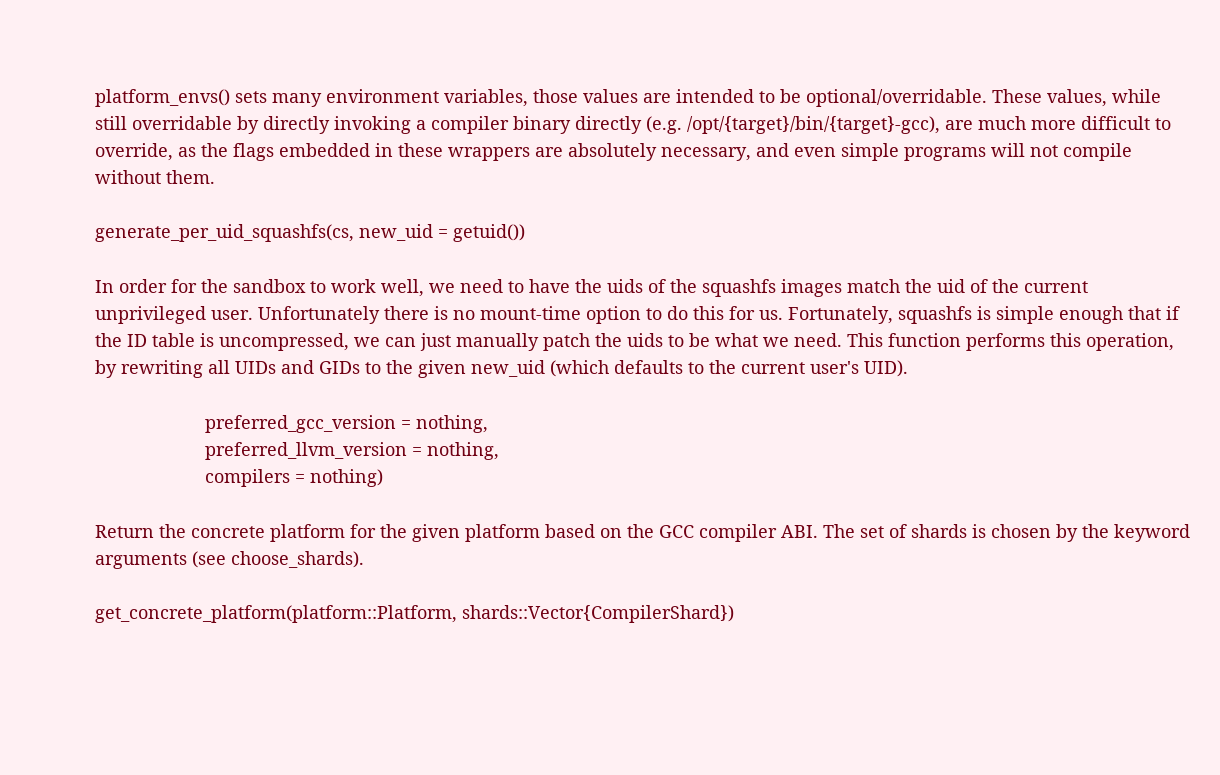platform_envs() sets many environment variables, those values are intended to be optional/overridable. These values, while still overridable by directly invoking a compiler binary directly (e.g. /opt/{target}/bin/{target}-gcc), are much more difficult to override, as the flags embedded in these wrappers are absolutely necessary, and even simple programs will not compile without them.

generate_per_uid_squashfs(cs, new_uid = getuid())

In order for the sandbox to work well, we need to have the uids of the squashfs images match the uid of the current unprivileged user. Unfortunately there is no mount-time option to do this for us. Fortunately, squashfs is simple enough that if the ID table is uncompressed, we can just manually patch the uids to be what we need. This function performs this operation, by rewriting all UIDs and GIDs to the given new_uid (which defaults to the current user's UID).

                      preferred_gcc_version = nothing,
                      preferred_llvm_version = nothing,
                      compilers = nothing)

Return the concrete platform for the given platform based on the GCC compiler ABI. The set of shards is chosen by the keyword arguments (see choose_shards).

get_concrete_platform(platform::Platform, shards::Vector{CompilerShard})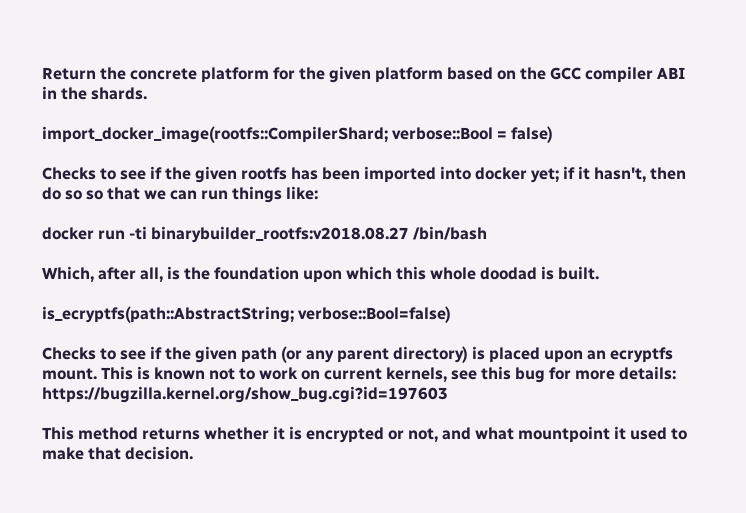Return the concrete platform for the given platform based on the GCC compiler ABI in the shards.

import_docker_image(rootfs::CompilerShard; verbose::Bool = false)

Checks to see if the given rootfs has been imported into docker yet; if it hasn't, then do so so that we can run things like:

docker run -ti binarybuilder_rootfs:v2018.08.27 /bin/bash

Which, after all, is the foundation upon which this whole doodad is built.

is_ecryptfs(path::AbstractString; verbose::Bool=false)

Checks to see if the given path (or any parent directory) is placed upon an ecryptfs mount. This is known not to work on current kernels, see this bug for more details: https://bugzilla.kernel.org/show_bug.cgi?id=197603

This method returns whether it is encrypted or not, and what mountpoint it used to make that decision.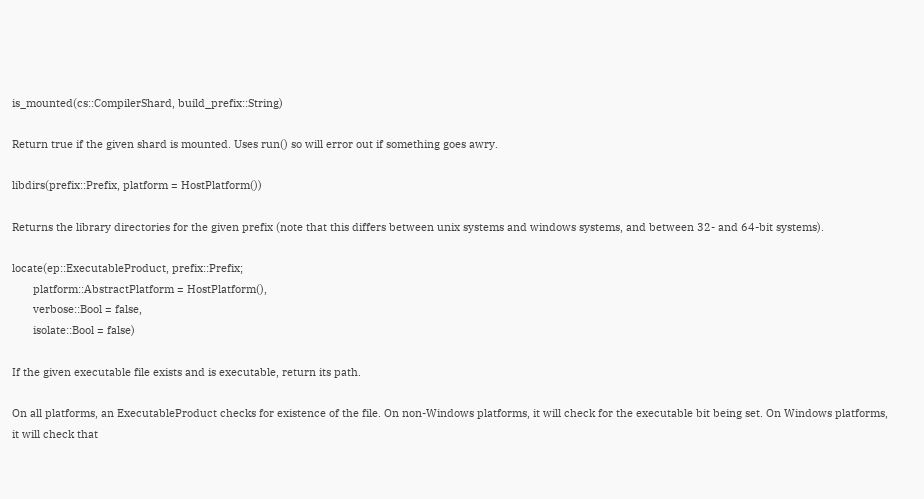is_mounted(cs::CompilerShard, build_prefix::String)

Return true if the given shard is mounted. Uses run() so will error out if something goes awry.

libdirs(prefix::Prefix, platform = HostPlatform())

Returns the library directories for the given prefix (note that this differs between unix systems and windows systems, and between 32- and 64-bit systems).

locate(ep::ExecutableProduct, prefix::Prefix;
       platform::AbstractPlatform = HostPlatform(),
       verbose::Bool = false,
       isolate::Bool = false)

If the given executable file exists and is executable, return its path.

On all platforms, an ExecutableProduct checks for existence of the file. On non-Windows platforms, it will check for the executable bit being set. On Windows platforms, it will check that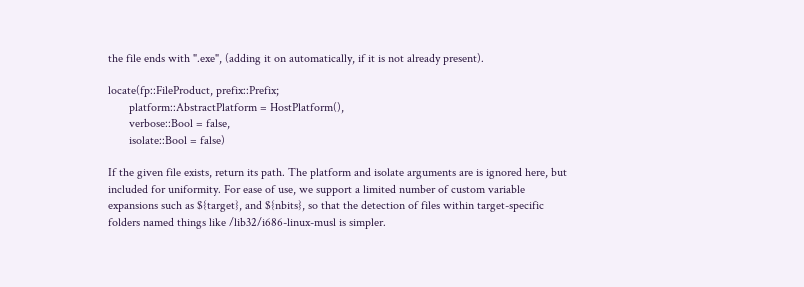the file ends with ".exe", (adding it on automatically, if it is not already present).

locate(fp::FileProduct, prefix::Prefix;
       platform::AbstractPlatform = HostPlatform(),
       verbose::Bool = false,
       isolate::Bool = false)

If the given file exists, return its path. The platform and isolate arguments are is ignored here, but included for uniformity. For ease of use, we support a limited number of custom variable expansions such as ${target}, and ${nbits}, so that the detection of files within target-specific folders named things like /lib32/i686-linux-musl is simpler.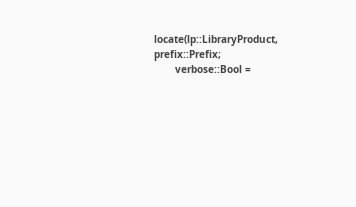locate(lp::LibraryProduct, prefix::Prefix;
       verbose::Bool =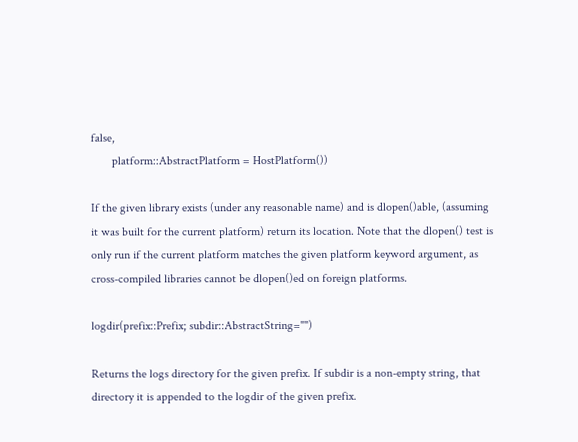false,
       platform::AbstractPlatform = HostPlatform())

If the given library exists (under any reasonable name) and is dlopen()able, (assuming it was built for the current platform) return its location. Note that the dlopen() test is only run if the current platform matches the given platform keyword argument, as cross-compiled libraries cannot be dlopen()ed on foreign platforms.

logdir(prefix::Prefix; subdir::AbstractString="")

Returns the logs directory for the given prefix. If subdir is a non-empty string, that directory it is appended to the logdir of the given prefix.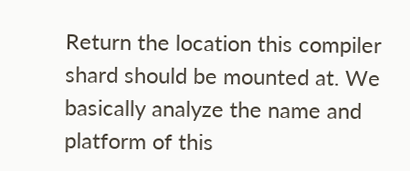Return the location this compiler shard should be mounted at. We basically analyze the name and platform of this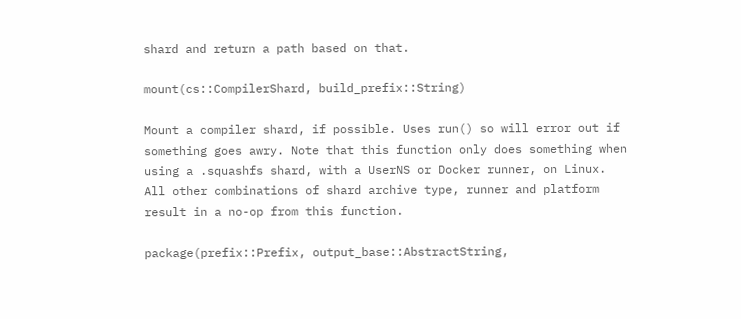shard and return a path based on that.

mount(cs::CompilerShard, build_prefix::String)

Mount a compiler shard, if possible. Uses run() so will error out if something goes awry. Note that this function only does something when using a .squashfs shard, with a UserNS or Docker runner, on Linux. All other combinations of shard archive type, runner and platform result in a no-op from this function.

package(prefix::Prefix, output_base::AbstractString,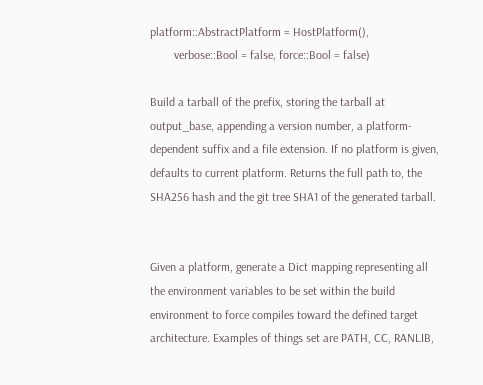platform::AbstractPlatform = HostPlatform(),
        verbose::Bool = false, force::Bool = false)

Build a tarball of the prefix, storing the tarball at output_base, appending a version number, a platform-dependent suffix and a file extension. If no platform is given, defaults to current platform. Returns the full path to, the SHA256 hash and the git tree SHA1 of the generated tarball.


Given a platform, generate a Dict mapping representing all the environment variables to be set within the build environment to force compiles toward the defined target architecture. Examples of things set are PATH, CC, RANLIB,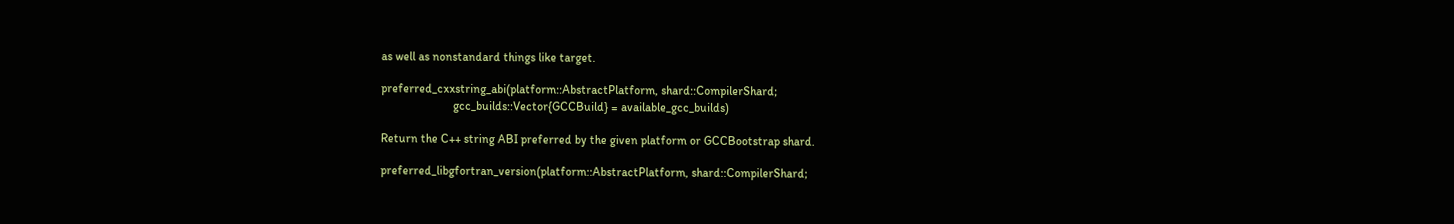as well as nonstandard things like target.

preferred_cxxstring_abi(platform::AbstractPlatform, shard::CompilerShard;
                        gcc_builds::Vector{GCCBuild} = available_gcc_builds)

Return the C++ string ABI preferred by the given platform or GCCBootstrap shard.

preferred_libgfortran_version(platform::AbstractPlatform, shard::CompilerShard;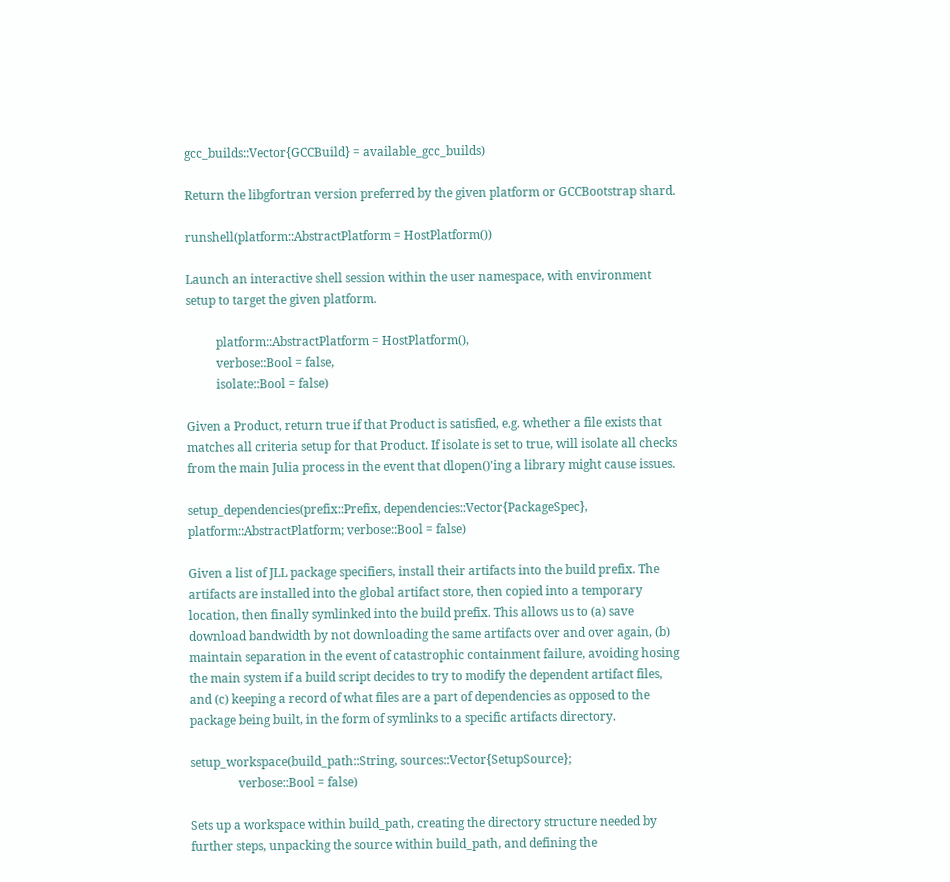gcc_builds::Vector{GCCBuild} = available_gcc_builds)

Return the libgfortran version preferred by the given platform or GCCBootstrap shard.

runshell(platform::AbstractPlatform = HostPlatform())

Launch an interactive shell session within the user namespace, with environment setup to target the given platform.

          platform::AbstractPlatform = HostPlatform(),
          verbose::Bool = false,
          isolate::Bool = false)

Given a Product, return true if that Product is satisfied, e.g. whether a file exists that matches all criteria setup for that Product. If isolate is set to true, will isolate all checks from the main Julia process in the event that dlopen()'ing a library might cause issues.

setup_dependencies(prefix::Prefix, dependencies::Vector{PackageSpec}, platform::AbstractPlatform; verbose::Bool = false)

Given a list of JLL package specifiers, install their artifacts into the build prefix. The artifacts are installed into the global artifact store, then copied into a temporary location, then finally symlinked into the build prefix. This allows us to (a) save download bandwidth by not downloading the same artifacts over and over again, (b) maintain separation in the event of catastrophic containment failure, avoiding hosing the main system if a build script decides to try to modify the dependent artifact files, and (c) keeping a record of what files are a part of dependencies as opposed to the package being built, in the form of symlinks to a specific artifacts directory.

setup_workspace(build_path::String, sources::Vector{SetupSource};
                verbose::Bool = false)

Sets up a workspace within build_path, creating the directory structure needed by further steps, unpacking the source within build_path, and defining the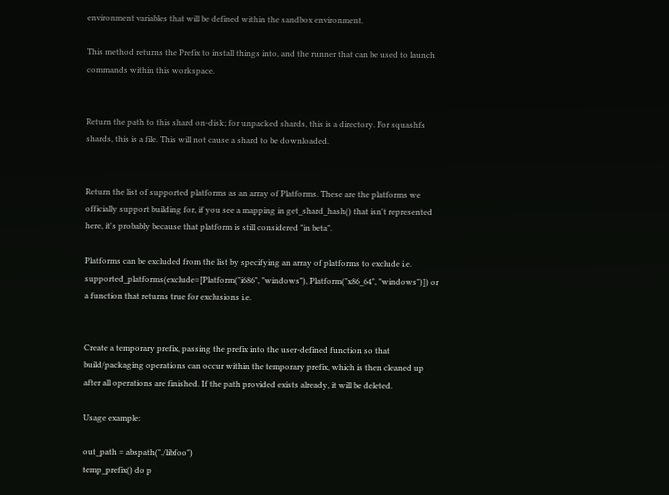environment variables that will be defined within the sandbox environment.

This method returns the Prefix to install things into, and the runner that can be used to launch commands within this workspace.


Return the path to this shard on-disk; for unpacked shards, this is a directory. For squashfs shards, this is a file. This will not cause a shard to be downloaded.


Return the list of supported platforms as an array of Platforms. These are the platforms we officially support building for, if you see a mapping in get_shard_hash() that isn't represented here, it's probably because that platform is still considered "in beta".

Platforms can be excluded from the list by specifying an array of platforms to exclude i.e. supported_platforms(exclude=[Platform("i686", "windows"), Platform("x86_64", "windows")]) or a function that returns true for exclusions i.e.


Create a temporary prefix, passing the prefix into the user-defined function so that build/packaging operations can occur within the temporary prefix, which is then cleaned up after all operations are finished. If the path provided exists already, it will be deleted.

Usage example:

out_path = abspath("./libfoo")
temp_prefix() do p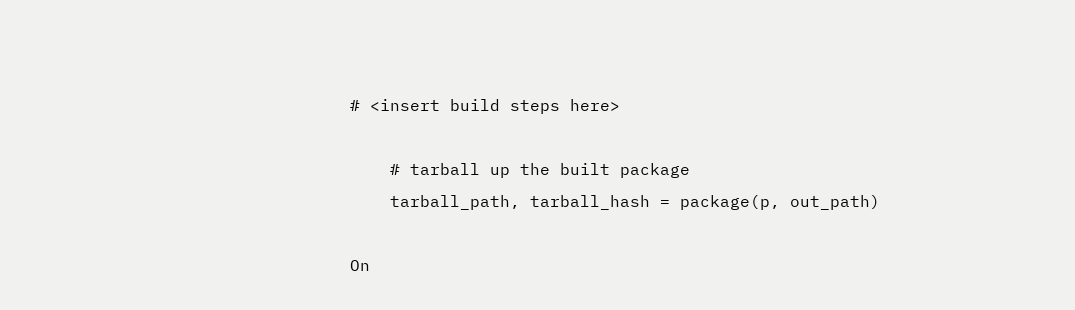# <insert build steps here>

    # tarball up the built package
    tarball_path, tarball_hash = package(p, out_path)

On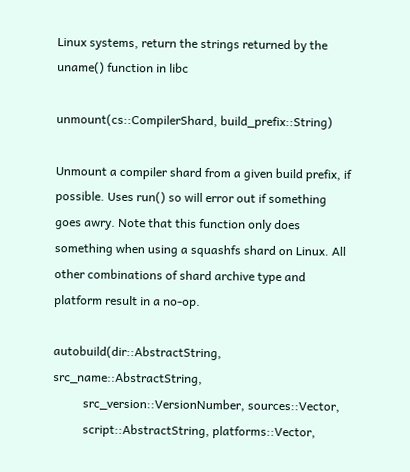Linux systems, return the strings returned by the uname() function in libc

unmount(cs::CompilerShard, build_prefix::String)

Unmount a compiler shard from a given build prefix, if possible. Uses run() so will error out if something goes awry. Note that this function only does something when using a squashfs shard on Linux. All other combinations of shard archive type and platform result in a no-op.

autobuild(dir::AbstractString, src_name::AbstractString,
          src_version::VersionNumber, sources::Vector,
          script::AbstractString, platforms::Vector,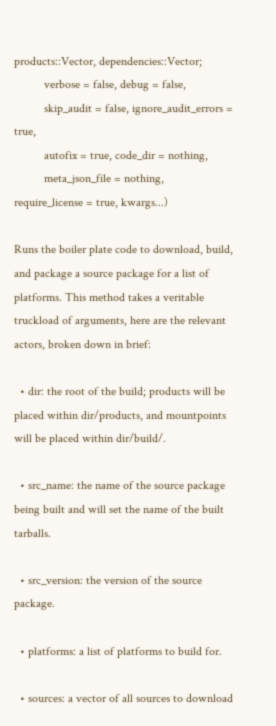products::Vector, dependencies::Vector;
          verbose = false, debug = false,
          skip_audit = false, ignore_audit_errors = true,
          autofix = true, code_dir = nothing,
          meta_json_file = nothing, require_license = true, kwargs...)

Runs the boiler plate code to download, build, and package a source package for a list of platforms. This method takes a veritable truckload of arguments, here are the relevant actors, broken down in brief:

  • dir: the root of the build; products will be placed within dir/products, and mountpoints will be placed within dir/build/.

  • src_name: the name of the source package being built and will set the name of the built tarballs.

  • src_version: the version of the source package.

  • platforms: a list of platforms to build for.

  • sources: a vector of all sources to download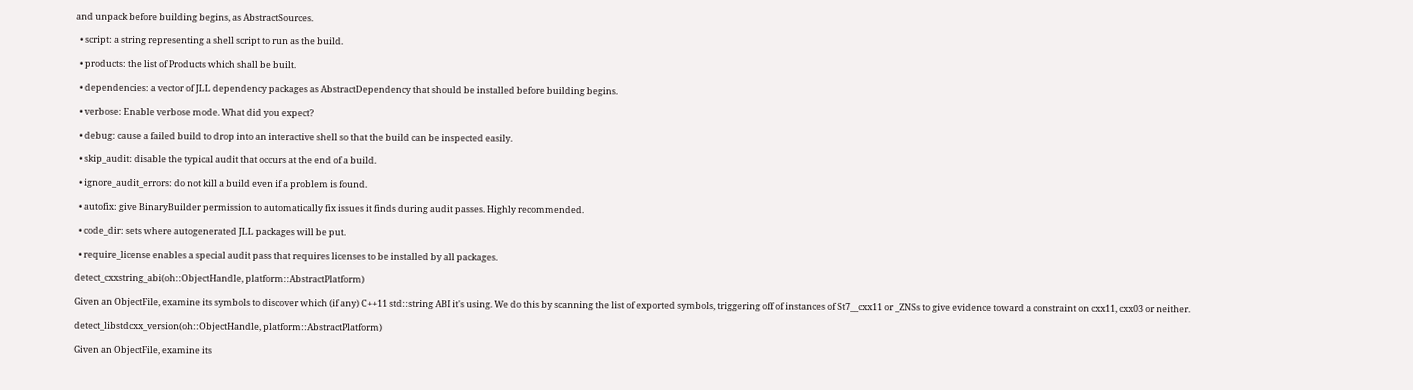and unpack before building begins, as AbstractSources.

  • script: a string representing a shell script to run as the build.

  • products: the list of Products which shall be built.

  • dependencies: a vector of JLL dependency packages as AbstractDependency that should be installed before building begins.

  • verbose: Enable verbose mode. What did you expect?

  • debug: cause a failed build to drop into an interactive shell so that the build can be inspected easily.

  • skip_audit: disable the typical audit that occurs at the end of a build.

  • ignore_audit_errors: do not kill a build even if a problem is found.

  • autofix: give BinaryBuilder permission to automatically fix issues it finds during audit passes. Highly recommended.

  • code_dir: sets where autogenerated JLL packages will be put.

  • require_license enables a special audit pass that requires licenses to be installed by all packages.

detect_cxxstring_abi(oh::ObjectHandle, platform::AbstractPlatform)

Given an ObjectFile, examine its symbols to discover which (if any) C++11 std::string ABI it's using. We do this by scanning the list of exported symbols, triggering off of instances of St7__cxx11 or _ZNSs to give evidence toward a constraint on cxx11, cxx03 or neither.

detect_libstdcxx_version(oh::ObjectHandle, platform::AbstractPlatform)

Given an ObjectFile, examine its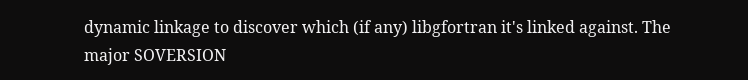dynamic linkage to discover which (if any) libgfortran it's linked against. The major SOVERSION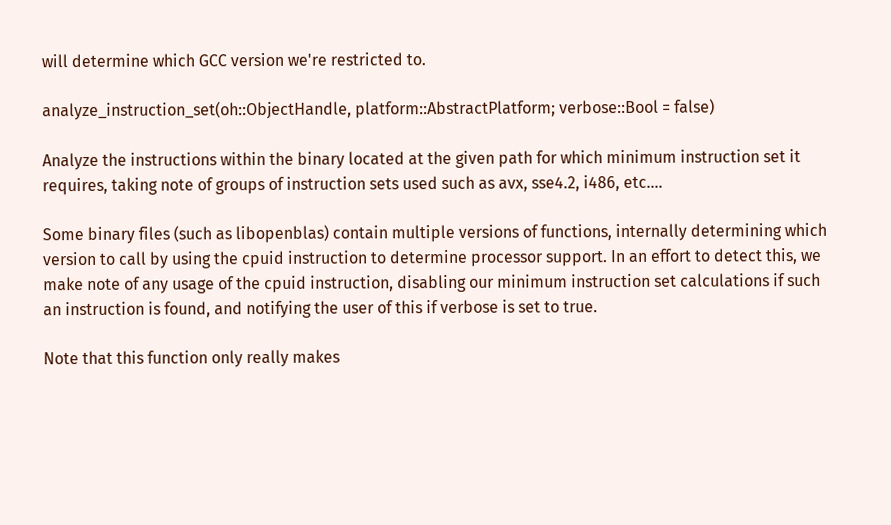will determine which GCC version we're restricted to.

analyze_instruction_set(oh::ObjectHandle, platform::AbstractPlatform; verbose::Bool = false)

Analyze the instructions within the binary located at the given path for which minimum instruction set it requires, taking note of groups of instruction sets used such as avx, sse4.2, i486, etc....

Some binary files (such as libopenblas) contain multiple versions of functions, internally determining which version to call by using the cpuid instruction to determine processor support. In an effort to detect this, we make note of any usage of the cpuid instruction, disabling our minimum instruction set calculations if such an instruction is found, and notifying the user of this if verbose is set to true.

Note that this function only really makes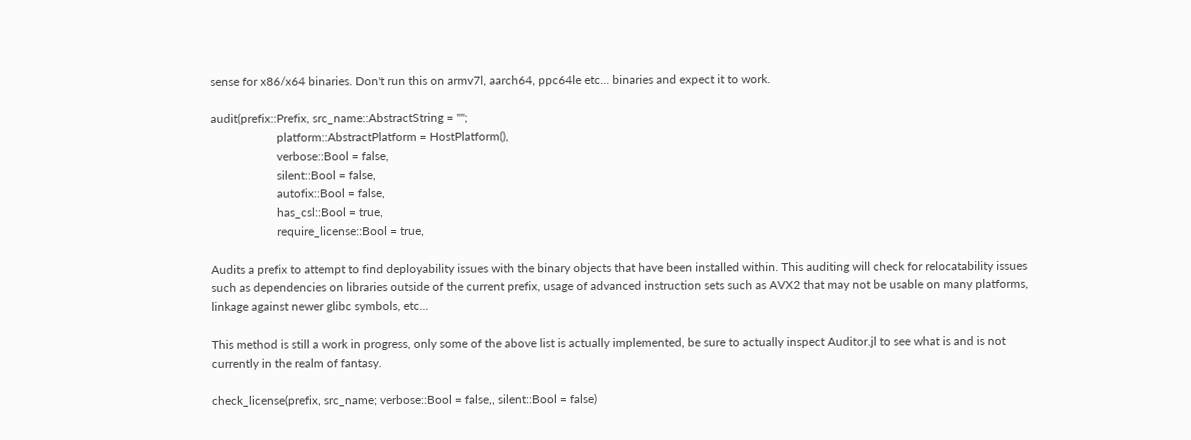sense for x86/x64 binaries. Don't run this on armv7l, aarch64, ppc64le etc... binaries and expect it to work.

audit(prefix::Prefix, src_name::AbstractString = "";
                      platform::AbstractPlatform = HostPlatform(),
                      verbose::Bool = false,
                      silent::Bool = false,
                      autofix::Bool = false,
                      has_csl::Bool = true,
                      require_license::Bool = true,

Audits a prefix to attempt to find deployability issues with the binary objects that have been installed within. This auditing will check for relocatability issues such as dependencies on libraries outside of the current prefix, usage of advanced instruction sets such as AVX2 that may not be usable on many platforms, linkage against newer glibc symbols, etc...

This method is still a work in progress, only some of the above list is actually implemented, be sure to actually inspect Auditor.jl to see what is and is not currently in the realm of fantasy.

check_license(prefix, src_name; verbose::Bool = false,, silent::Bool = false)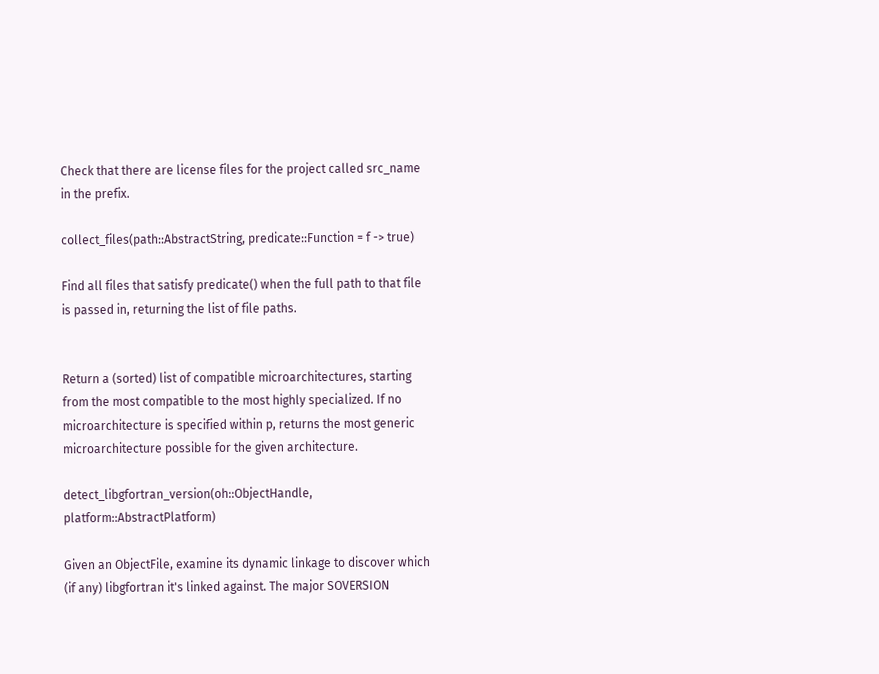Check that there are license files for the project called src_name in the prefix.

collect_files(path::AbstractString, predicate::Function = f -> true)

Find all files that satisfy predicate() when the full path to that file is passed in, returning the list of file paths.


Return a (sorted) list of compatible microarchitectures, starting from the most compatible to the most highly specialized. If no microarchitecture is specified within p, returns the most generic microarchitecture possible for the given architecture.

detect_libgfortran_version(oh::ObjectHandle, platform::AbstractPlatform)

Given an ObjectFile, examine its dynamic linkage to discover which (if any) libgfortran it's linked against. The major SOVERSION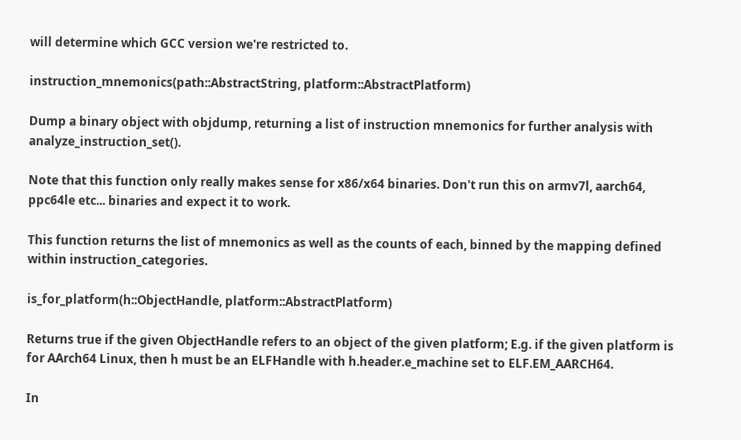will determine which GCC version we're restricted to.

instruction_mnemonics(path::AbstractString, platform::AbstractPlatform)

Dump a binary object with objdump, returning a list of instruction mnemonics for further analysis with analyze_instruction_set().

Note that this function only really makes sense for x86/x64 binaries. Don't run this on armv7l, aarch64, ppc64le etc... binaries and expect it to work.

This function returns the list of mnemonics as well as the counts of each, binned by the mapping defined within instruction_categories.

is_for_platform(h::ObjectHandle, platform::AbstractPlatform)

Returns true if the given ObjectHandle refers to an object of the given platform; E.g. if the given platform is for AArch64 Linux, then h must be an ELFHandle with h.header.e_machine set to ELF.EM_AARCH64.

In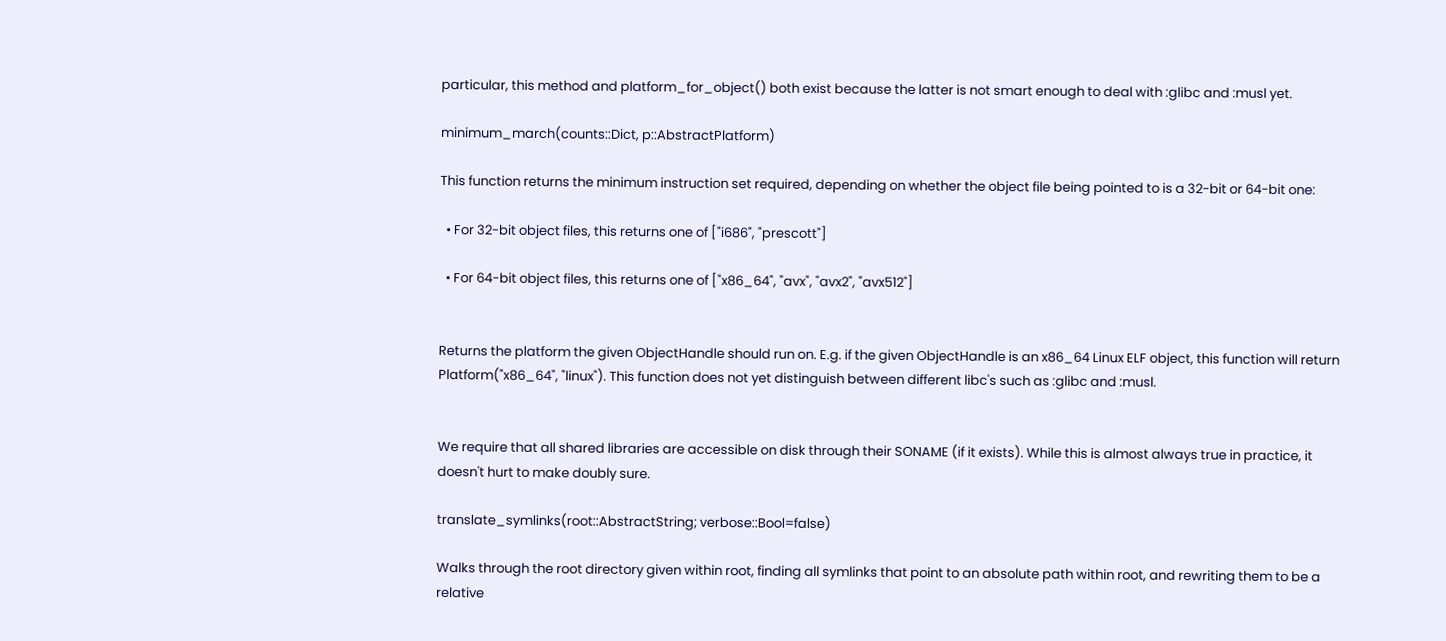particular, this method and platform_for_object() both exist because the latter is not smart enough to deal with :glibc and :musl yet.

minimum_march(counts::Dict, p::AbstractPlatform)

This function returns the minimum instruction set required, depending on whether the object file being pointed to is a 32-bit or 64-bit one:

  • For 32-bit object files, this returns one of ["i686", "prescott"]

  • For 64-bit object files, this returns one of ["x86_64", "avx", "avx2", "avx512"]


Returns the platform the given ObjectHandle should run on. E.g. if the given ObjectHandle is an x86_64 Linux ELF object, this function will return Platform("x86_64", "linux"). This function does not yet distinguish between different libc's such as :glibc and :musl.


We require that all shared libraries are accessible on disk through their SONAME (if it exists). While this is almost always true in practice, it doesn't hurt to make doubly sure.

translate_symlinks(root::AbstractString; verbose::Bool=false)

Walks through the root directory given within root, finding all symlinks that point to an absolute path within root, and rewriting them to be a relative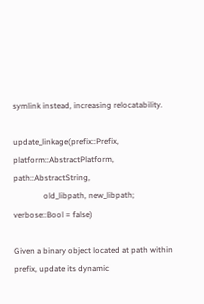symlink instead, increasing relocatability.

update_linkage(prefix::Prefix, platform::AbstractPlatform, path::AbstractString,
               old_libpath, new_libpath; verbose::Bool = false)

Given a binary object located at path within prefix, update its dynamic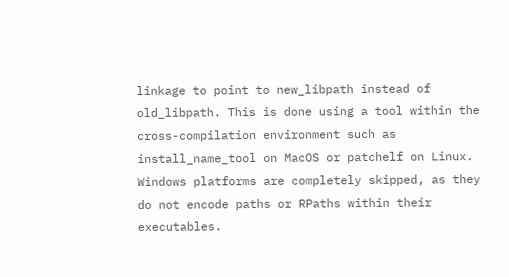linkage to point to new_libpath instead of old_libpath. This is done using a tool within the cross-compilation environment such as install_name_tool on MacOS or patchelf on Linux. Windows platforms are completely skipped, as they do not encode paths or RPaths within their executables.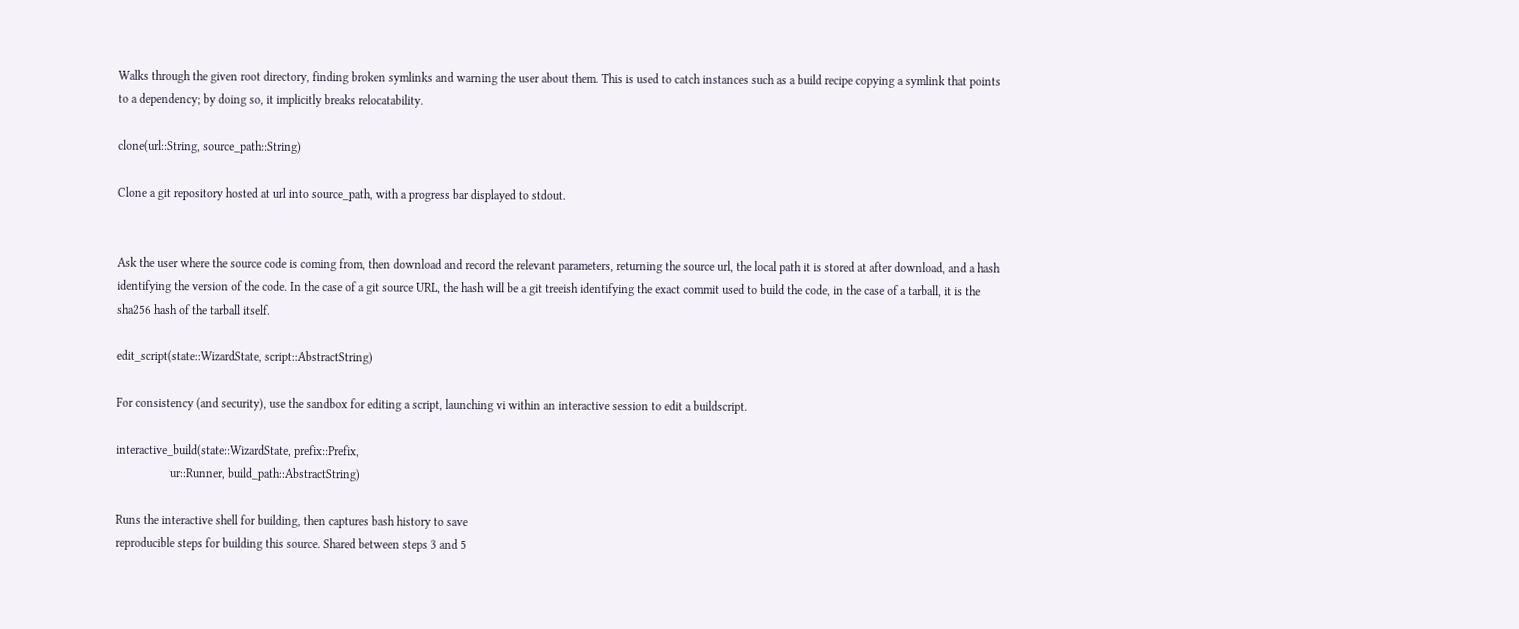Walks through the given root directory, finding broken symlinks and warning the user about them. This is used to catch instances such as a build recipe copying a symlink that points to a dependency; by doing so, it implicitly breaks relocatability.

clone(url::String, source_path::String)

Clone a git repository hosted at url into source_path, with a progress bar displayed to stdout.


Ask the user where the source code is coming from, then download and record the relevant parameters, returning the source url, the local path it is stored at after download, and a hash identifying the version of the code. In the case of a git source URL, the hash will be a git treeish identifying the exact commit used to build the code, in the case of a tarball, it is the sha256 hash of the tarball itself.

edit_script(state::WizardState, script::AbstractString)

For consistency (and security), use the sandbox for editing a script, launching vi within an interactive session to edit a buildscript.

interactive_build(state::WizardState, prefix::Prefix,
                  ur::Runner, build_path::AbstractString)

Runs the interactive shell for building, then captures bash history to save
reproducible steps for building this source. Shared between steps 3 and 5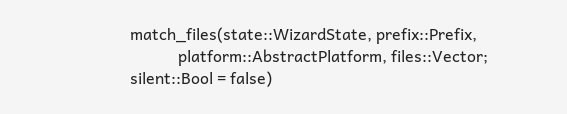match_files(state::WizardState, prefix::Prefix,
            platform::AbstractPlatform, files::Vector; silent::Bool = false)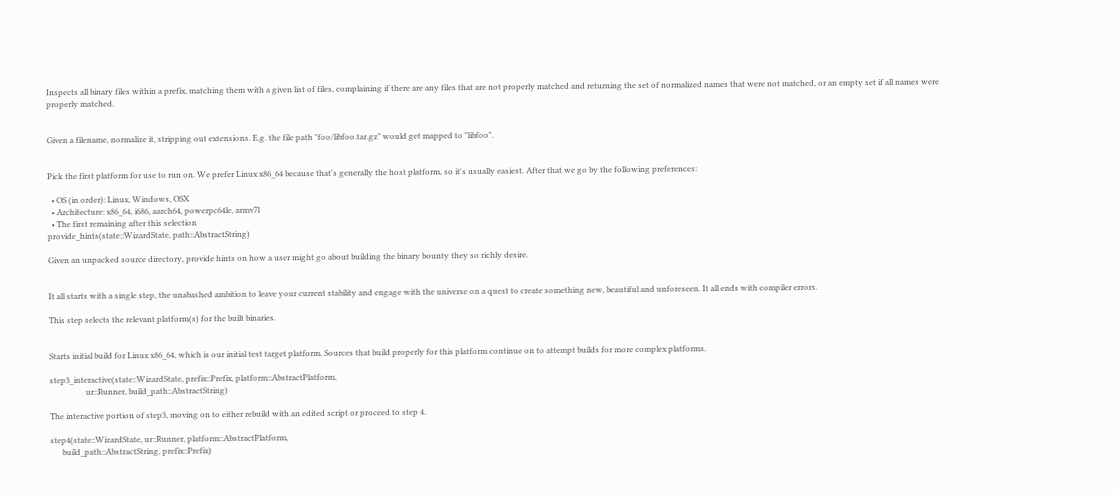Inspects all binary files within a prefix, matching them with a given list of files, complaining if there are any files that are not properly matched and returning the set of normalized names that were not matched, or an empty set if all names were properly matched.


Given a filename, normalize it, stripping out extensions. E.g. the file path "foo/libfoo.tar.gz" would get mapped to "libfoo".


Pick the first platform for use to run on. We prefer Linux x86_64 because that's generally the host platform, so it's usually easiest. After that we go by the following preferences:

  • OS (in order): Linux, Windows, OSX
  • Architecture: x86_64, i686, aarch64, powerpc64le, armv7l
  • The first remaining after this selection
provide_hints(state::WizardState, path::AbstractString)

Given an unpacked source directory, provide hints on how a user might go about building the binary bounty they so richly desire.


It all starts with a single step, the unabashed ambition to leave your current stability and engage with the universe on a quest to create something new, beautiful and unforeseen. It all ends with compiler errors.

This step selects the relevant platform(s) for the built binaries.


Starts initial build for Linux x86_64, which is our initial test target platform. Sources that build properly for this platform continue on to attempt builds for more complex platforms.

step3_interactive(state::WizardState, prefix::Prefix, platform::AbstractPlatform,
                  ur::Runner, build_path::AbstractString)

The interactive portion of step3, moving on to either rebuild with an edited script or proceed to step 4.

step4(state::WizardState, ur::Runner, platform::AbstractPlatform,
      build_path::AbstractString, prefix::Prefix)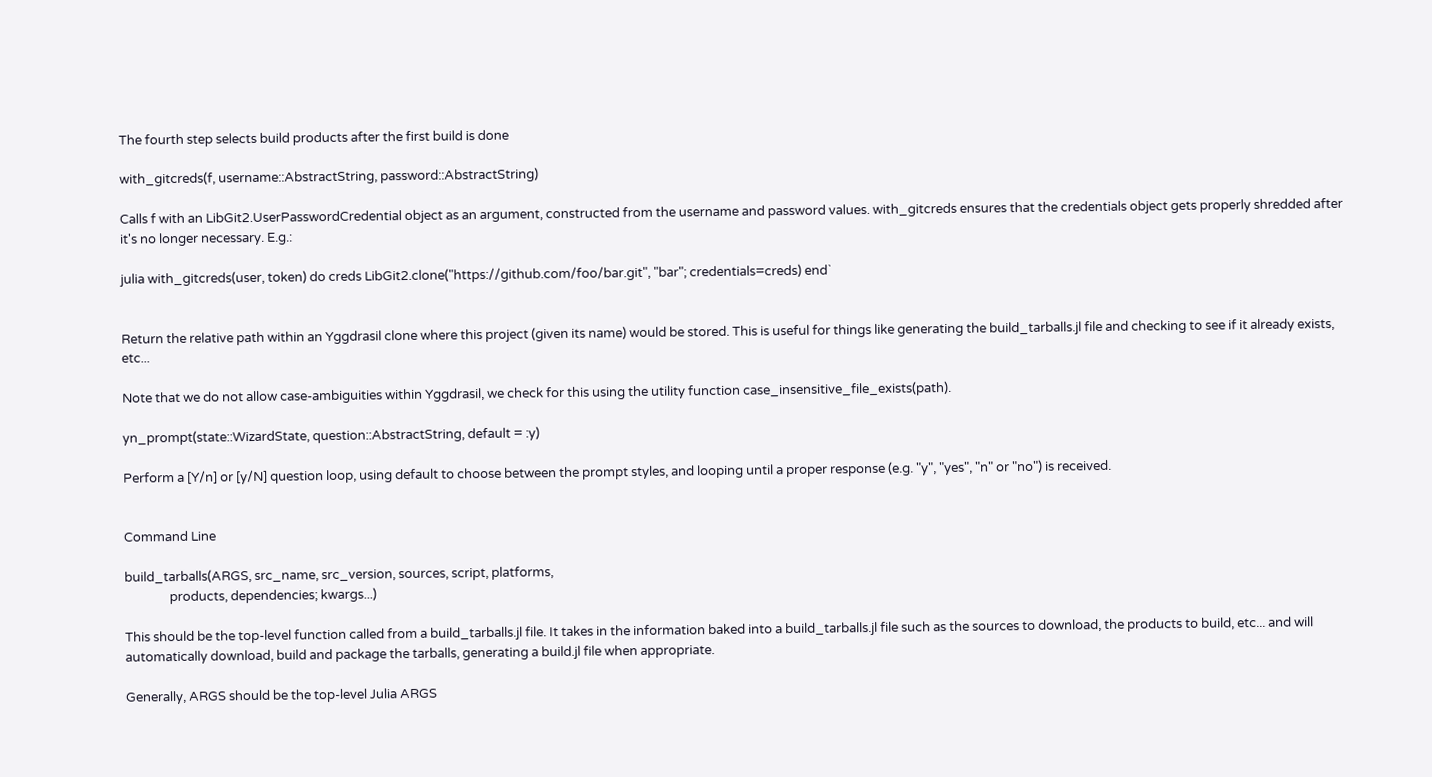The fourth step selects build products after the first build is done

with_gitcreds(f, username::AbstractString, password::AbstractString)

Calls f with an LibGit2.UserPasswordCredential object as an argument, constructed from the username and password values. with_gitcreds ensures that the credentials object gets properly shredded after it's no longer necessary. E.g.:

julia with_gitcreds(user, token) do creds LibGit2.clone("https://github.com/foo/bar.git", "bar"; credentials=creds) end`


Return the relative path within an Yggdrasil clone where this project (given its name) would be stored. This is useful for things like generating the build_tarballs.jl file and checking to see if it already exists, etc...

Note that we do not allow case-ambiguities within Yggdrasil, we check for this using the utility function case_insensitive_file_exists(path).

yn_prompt(state::WizardState, question::AbstractString, default = :y)

Perform a [Y/n] or [y/N] question loop, using default to choose between the prompt styles, and looping until a proper response (e.g. "y", "yes", "n" or "no") is received.


Command Line

build_tarballs(ARGS, src_name, src_version, sources, script, platforms,
               products, dependencies; kwargs...)

This should be the top-level function called from a build_tarballs.jl file. It takes in the information baked into a build_tarballs.jl file such as the sources to download, the products to build, etc... and will automatically download, build and package the tarballs, generating a build.jl file when appropriate.

Generally, ARGS should be the top-level Julia ARGS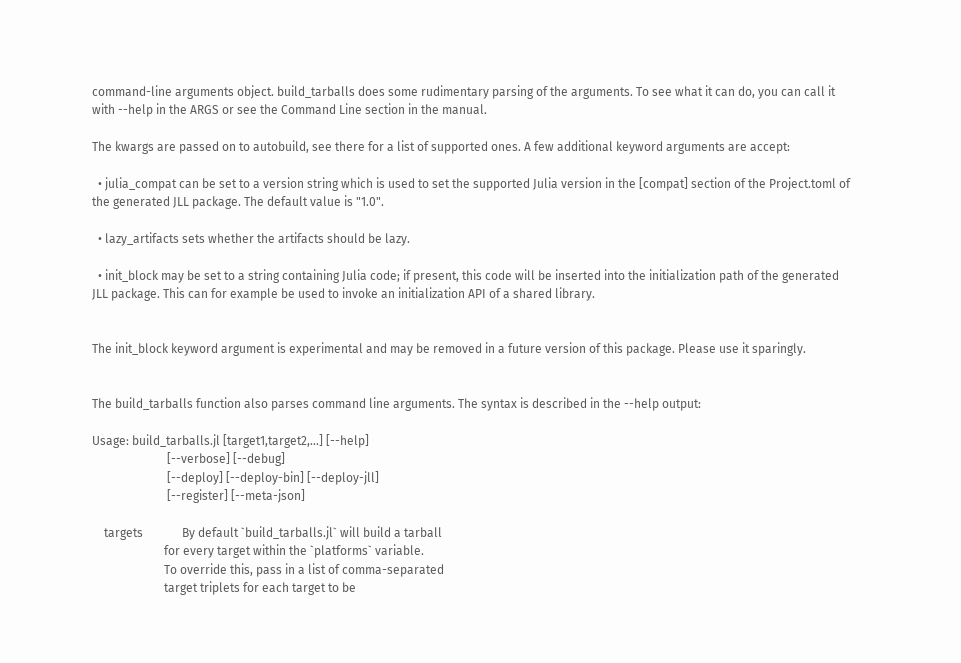command-line arguments object. build_tarballs does some rudimentary parsing of the arguments. To see what it can do, you can call it with --help in the ARGS or see the Command Line section in the manual.

The kwargs are passed on to autobuild, see there for a list of supported ones. A few additional keyword arguments are accept:

  • julia_compat can be set to a version string which is used to set the supported Julia version in the [compat] section of the Project.toml of the generated JLL package. The default value is "1.0".

  • lazy_artifacts sets whether the artifacts should be lazy.

  • init_block may be set to a string containing Julia code; if present, this code will be inserted into the initialization path of the generated JLL package. This can for example be used to invoke an initialization API of a shared library.


The init_block keyword argument is experimental and may be removed in a future version of this package. Please use it sparingly.


The build_tarballs function also parses command line arguments. The syntax is described in the --help output:

Usage: build_tarballs.jl [target1,target2,...] [--help]
                         [--verbose] [--debug]
                         [--deploy] [--deploy-bin] [--deploy-jll]
                         [--register] [--meta-json]

    targets             By default `build_tarballs.jl` will build a tarball
                        for every target within the `platforms` variable.
                        To override this, pass in a list of comma-separated
                        target triplets for each target to be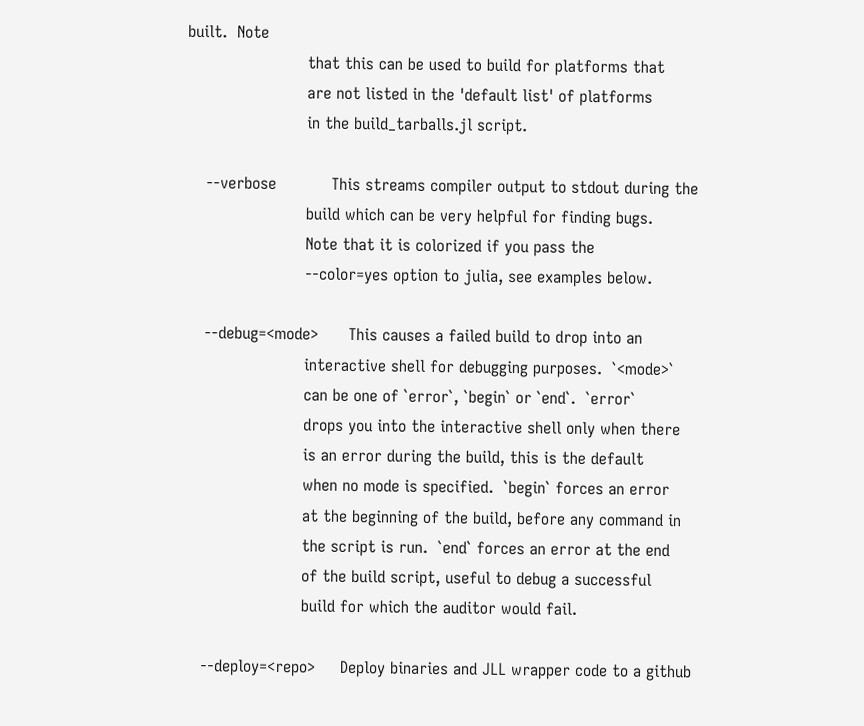built.  Note
                        that this can be used to build for platforms that
                        are not listed in the 'default list' of platforms
                        in the build_tarballs.jl script.

    --verbose           This streams compiler output to stdout during the
                        build which can be very helpful for finding bugs.
                        Note that it is colorized if you pass the
                        --color=yes option to julia, see examples below.

    --debug=<mode>      This causes a failed build to drop into an
                        interactive shell for debugging purposes.  `<mode>`
                        can be one of `error`, `begin` or `end`.  `error`
                        drops you into the interactive shell only when there
                        is an error during the build, this is the default
                        when no mode is specified.  `begin` forces an error
                        at the beginning of the build, before any command in
                        the script is run.  `end` forces an error at the end
                        of the build script, useful to debug a successful
                        build for which the auditor would fail.

    --deploy=<repo>     Deploy binaries and JLL wrapper code to a github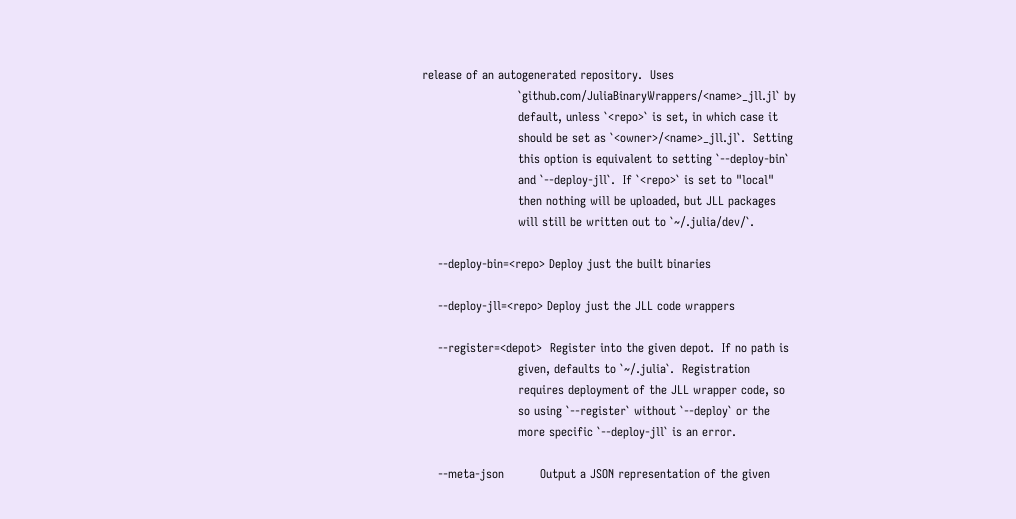release of an autogenerated repository.  Uses
                        `github.com/JuliaBinaryWrappers/<name>_jll.jl` by
                        default, unless `<repo>` is set, in which case it
                        should be set as `<owner>/<name>_jll.jl`.  Setting
                        this option is equivalent to setting `--deploy-bin`
                        and `--deploy-jll`.  If `<repo>` is set to "local"
                        then nothing will be uploaded, but JLL packages
                        will still be written out to `~/.julia/dev/`.

    --deploy-bin=<repo> Deploy just the built binaries

    --deploy-jll=<repo> Deploy just the JLL code wrappers

    --register=<depot>  Register into the given depot.  If no path is
                        given, defaults to `~/.julia`.  Registration
                        requires deployment of the JLL wrapper code, so
                        so using `--register` without `--deploy` or the
                        more specific `--deploy-jll` is an error.

    --meta-json         Output a JSON representation of the given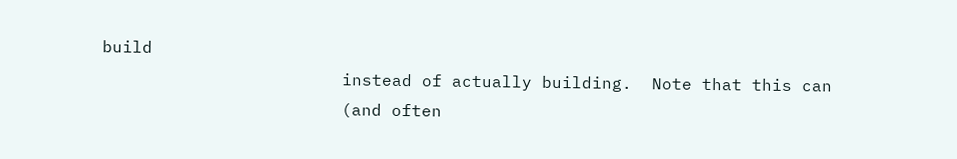build
                        instead of actually building.  Note that this can
                        (and often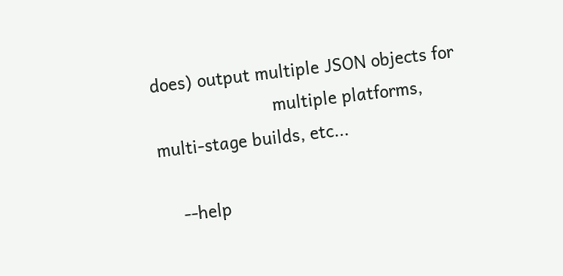does) output multiple JSON objects for
                        multiple platforms, multi-stage builds, etc...

    --help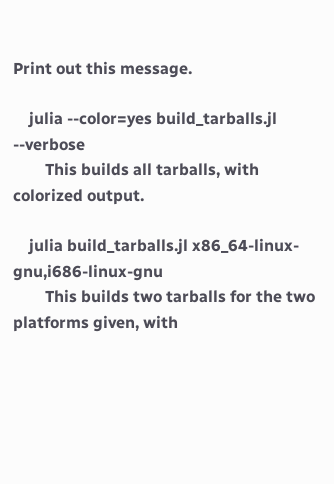Print out this message.

    julia --color=yes build_tarballs.jl --verbose
        This builds all tarballs, with colorized output.

    julia build_tarballs.jl x86_64-linux-gnu,i686-linux-gnu
        This builds two tarballs for the two platforms given, with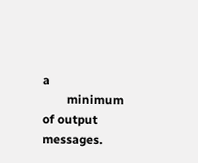a
        minimum of output messages.